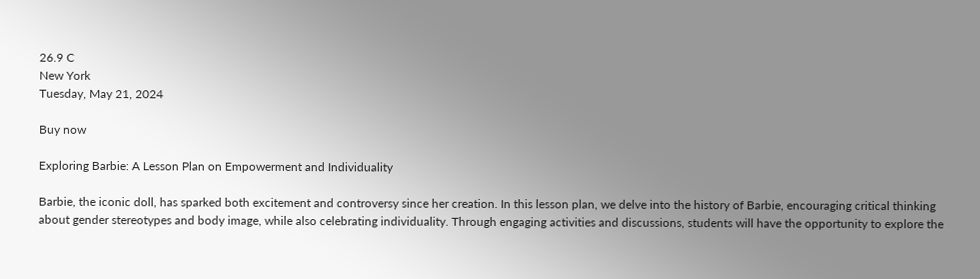26.9 C
New York
Tuesday, May 21, 2024

Buy now

Exploring Barbie: A Lesson Plan on Empowerment and Individuality

Barbie, the iconic doll, has sparked both excitement and controversy since her creation. In this lesson plan, we delve into the history of Barbie, encouraging critical thinking about gender stereotypes and body image, while also celebrating individuality. Through engaging activities and discussions, students will have the opportunity to explore the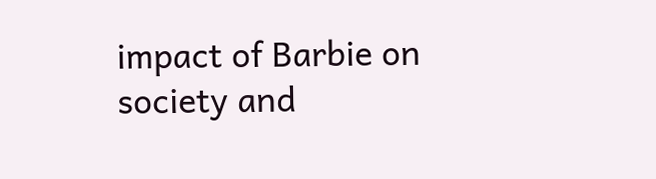impact of Barbie on society and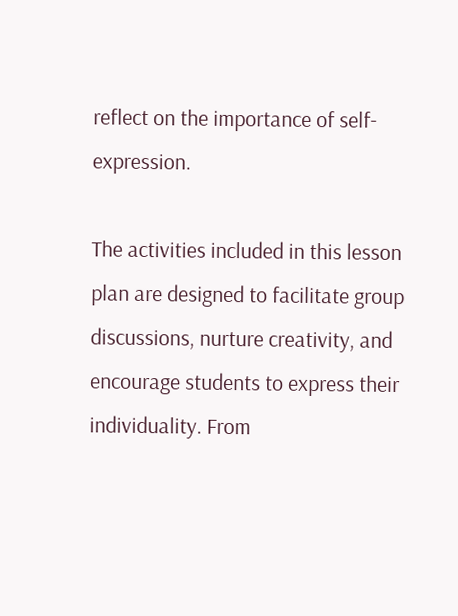reflect on the importance of self-expression.

The activities included in this lesson plan are designed to facilitate group discussions, nurture creativity, and encourage students to express their individuality. From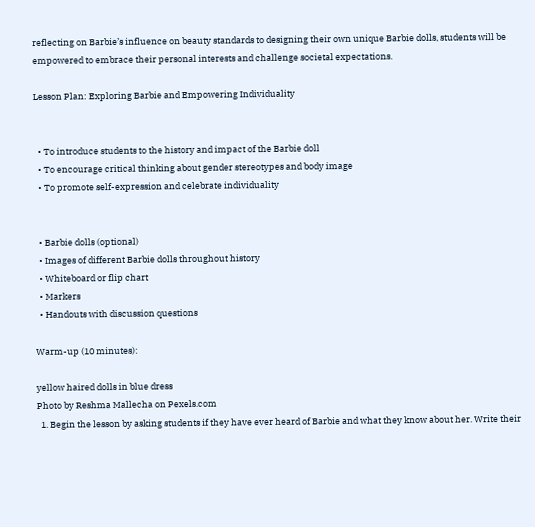reflecting on Barbie’s influence on beauty standards to designing their own unique Barbie dolls, students will be empowered to embrace their personal interests and challenge societal expectations.

Lesson Plan: Exploring Barbie and Empowering Individuality


  • To introduce students to the history and impact of the Barbie doll
  • To encourage critical thinking about gender stereotypes and body image
  • To promote self-expression and celebrate individuality


  • Barbie dolls (optional)
  • Images of different Barbie dolls throughout history
  • Whiteboard or flip chart
  • Markers
  • Handouts with discussion questions

Warm-up (10 minutes):

yellow haired dolls in blue dress
Photo by Reshma Mallecha on Pexels.com
  1. Begin the lesson by asking students if they have ever heard of Barbie and what they know about her. Write their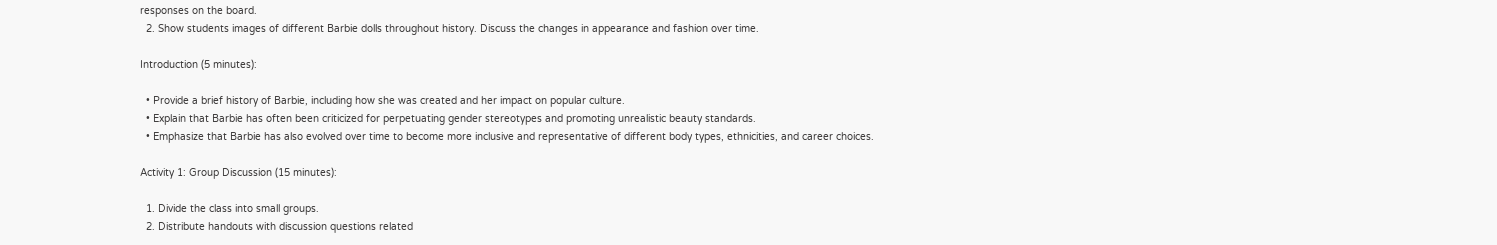responses on the board.
  2. Show students images of different Barbie dolls throughout history. Discuss the changes in appearance and fashion over time.

Introduction (5 minutes):

  • Provide a brief history of Barbie, including how she was created and her impact on popular culture.
  • Explain that Barbie has often been criticized for perpetuating gender stereotypes and promoting unrealistic beauty standards.
  • Emphasize that Barbie has also evolved over time to become more inclusive and representative of different body types, ethnicities, and career choices.

Activity 1: Group Discussion (15 minutes):

  1. Divide the class into small groups.
  2. Distribute handouts with discussion questions related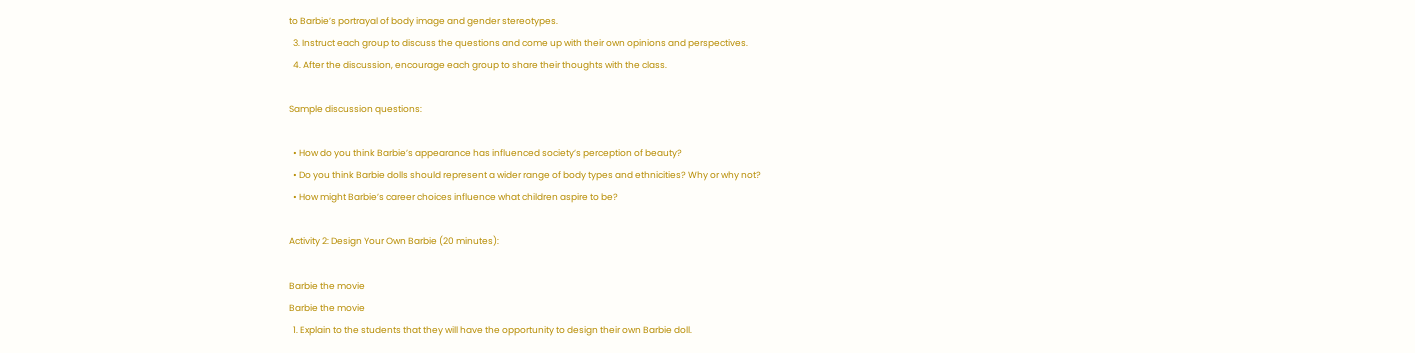to Barbie’s portrayal of body image and gender stereotypes.
  3. Instruct each group to discuss the questions and come up with their own opinions and perspectives.
  4. After the discussion, encourage each group to share their thoughts with the class.

Sample discussion questions:

  • How do you think Barbie’s appearance has influenced society’s perception of beauty?
  • Do you think Barbie dolls should represent a wider range of body types and ethnicities? Why or why not?
  • How might Barbie’s career choices influence what children aspire to be?

Activity 2: Design Your Own Barbie (20 minutes):

Barbie the movie
Barbie the movie
  1. Explain to the students that they will have the opportunity to design their own Barbie doll.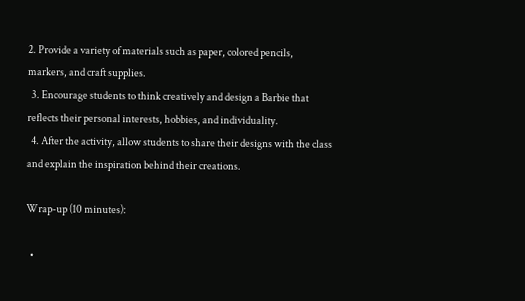2. Provide a variety of materials such as paper, colored pencils, markers, and craft supplies.
  3. Encourage students to think creatively and design a Barbie that reflects their personal interests, hobbies, and individuality.
  4. After the activity, allow students to share their designs with the class and explain the inspiration behind their creations.

Wrap-up (10 minutes):

  •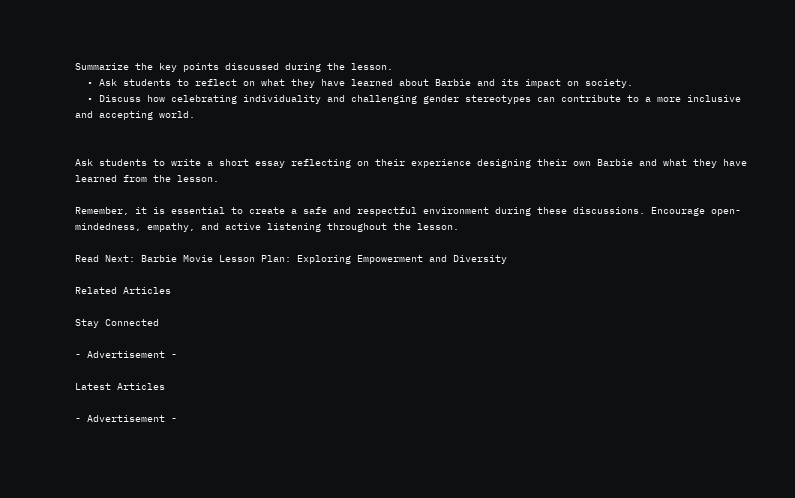Summarize the key points discussed during the lesson.
  • Ask students to reflect on what they have learned about Barbie and its impact on society.
  • Discuss how celebrating individuality and challenging gender stereotypes can contribute to a more inclusive and accepting world.


Ask students to write a short essay reflecting on their experience designing their own Barbie and what they have learned from the lesson.

Remember, it is essential to create a safe and respectful environment during these discussions. Encourage open-mindedness, empathy, and active listening throughout the lesson.

Read Next: Barbie Movie Lesson Plan: Exploring Empowerment and Diversity

Related Articles

Stay Connected

- Advertisement -

Latest Articles

- Advertisement -